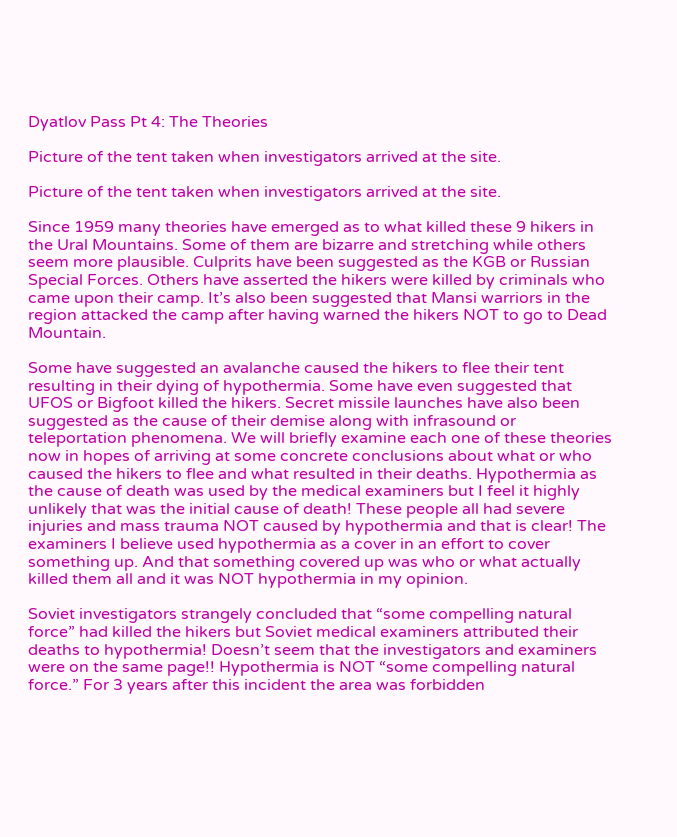Dyatlov Pass Pt 4: The Theories

Picture of the tent taken when investigators arrived at the site.

Picture of the tent taken when investigators arrived at the site.

Since 1959 many theories have emerged as to what killed these 9 hikers in the Ural Mountains. Some of them are bizarre and stretching while others seem more plausible. Culprits have been suggested as the KGB or Russian Special Forces. Others have asserted the hikers were killed by criminals who came upon their camp. It’s also been suggested that Mansi warriors in the region attacked the camp after having warned the hikers NOT to go to Dead Mountain.

Some have suggested an avalanche caused the hikers to flee their tent resulting in their dying of hypothermia. Some have even suggested that UFOS or Bigfoot killed the hikers. Secret missile launches have also been suggested as the cause of their demise along with infrasound or teleportation phenomena. We will briefly examine each one of these theories now in hopes of arriving at some concrete conclusions about what or who caused the hikers to flee and what resulted in their deaths. Hypothermia as the cause of death was used by the medical examiners but I feel it highly unlikely that was the initial cause of death! These people all had severe injuries and mass trauma NOT caused by hypothermia and that is clear! The examiners I believe used hypothermia as a cover in an effort to cover something up. And that something covered up was who or what actually killed them all and it was NOT hypothermia in my opinion.

Soviet investigators strangely concluded that “some compelling natural force” had killed the hikers but Soviet medical examiners attributed their deaths to hypothermia! Doesn’t seem that the investigators and examiners were on the same page!! Hypothermia is NOT “some compelling natural force.” For 3 years after this incident the area was forbidden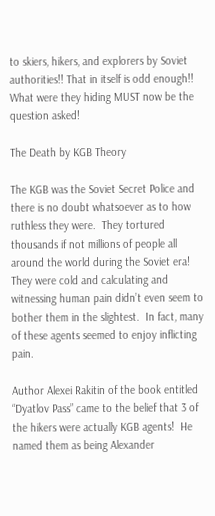to skiers, hikers, and explorers by Soviet authorities!! That in itself is odd enough!! What were they hiding MUST now be the question asked!

The Death by KGB Theory

The KGB was the Soviet Secret Police and there is no doubt whatsoever as to how ruthless they were.  They tortured thousands if not millions of people all around the world during the Soviet era!  They were cold and calculating and witnessing human pain didn’t even seem to bother them in the slightest.  In fact, many of these agents seemed to enjoy inflicting pain.

Author Alexei Rakitin of the book entitled “Dyatlov Pass” came to the belief that 3 of the hikers were actually KGB agents!  He named them as being Alexander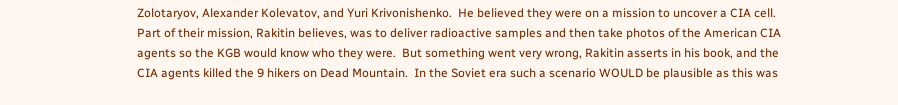Zolotaryov, Alexander Kolevatov, and Yuri Krivonishenko.  He believed they were on a mission to uncover a CIA cell.  Part of their mission, Rakitin believes, was to deliver radioactive samples and then take photos of the American CIA agents so the KGB would know who they were.  But something went very wrong, Rakitin asserts in his book, and the CIA agents killed the 9 hikers on Dead Mountain.  In the Soviet era such a scenario WOULD be plausible as this was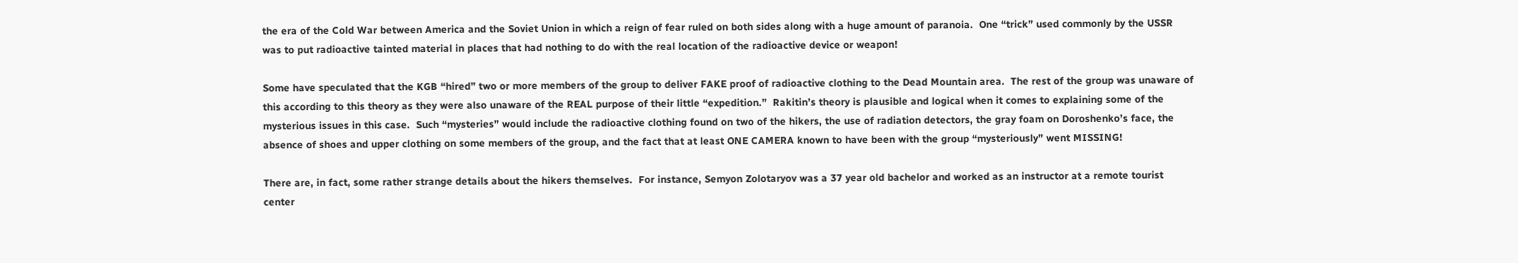the era of the Cold War between America and the Soviet Union in which a reign of fear ruled on both sides along with a huge amount of paranoia.  One “trick” used commonly by the USSR was to put radioactive tainted material in places that had nothing to do with the real location of the radioactive device or weapon!

Some have speculated that the KGB “hired” two or more members of the group to deliver FAKE proof of radioactive clothing to the Dead Mountain area.  The rest of the group was unaware of this according to this theory as they were also unaware of the REAL purpose of their little “expedition.”  Rakitin’s theory is plausible and logical when it comes to explaining some of the mysterious issues in this case.  Such “mysteries” would include the radioactive clothing found on two of the hikers, the use of radiation detectors, the gray foam on Doroshenko’s face, the absence of shoes and upper clothing on some members of the group, and the fact that at least ONE CAMERA known to have been with the group “mysteriously” went MISSING!

There are, in fact, some rather strange details about the hikers themselves.  For instance, Semyon Zolotaryov was a 37 year old bachelor and worked as an instructor at a remote tourist center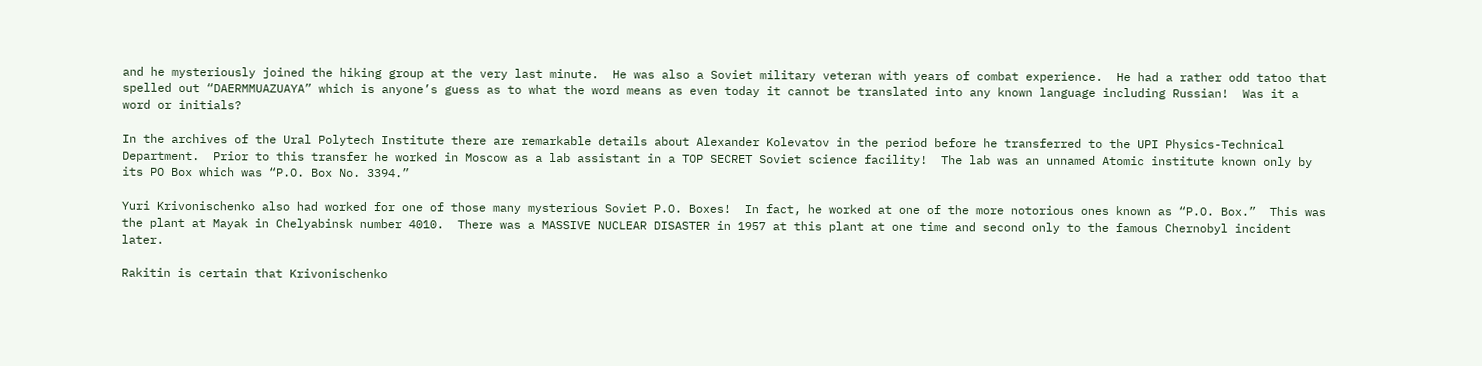and he mysteriously joined the hiking group at the very last minute.  He was also a Soviet military veteran with years of combat experience.  He had a rather odd tatoo that spelled out “DAERMMUAZUAYA” which is anyone’s guess as to what the word means as even today it cannot be translated into any known language including Russian!  Was it a word or initials?

In the archives of the Ural Polytech Institute there are remarkable details about Alexander Kolevatov in the period before he transferred to the UPI Physics-Technical Department.  Prior to this transfer he worked in Moscow as a lab assistant in a TOP SECRET Soviet science facility!  The lab was an unnamed Atomic institute known only by its PO Box which was “P.O. Box No. 3394.”

Yuri Krivonischenko also had worked for one of those many mysterious Soviet P.O. Boxes!  In fact, he worked at one of the more notorious ones known as “P.O. Box.”  This was the plant at Mayak in Chelyabinsk number 4010.  There was a MASSIVE NUCLEAR DISASTER in 1957 at this plant at one time and second only to the famous Chernobyl incident later.

Rakitin is certain that Krivonischenko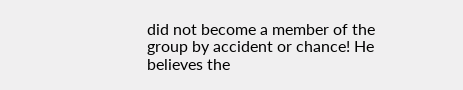did not become a member of the group by accident or chance! He believes the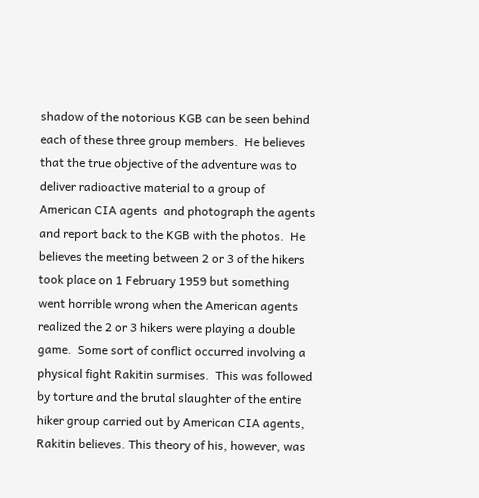shadow of the notorious KGB can be seen behind each of these three group members.  He believes that the true objective of the adventure was to deliver radioactive material to a group of American CIA agents  and photograph the agents and report back to the KGB with the photos.  He believes the meeting between 2 or 3 of the hikers took place on 1 February 1959 but something went horrible wrong when the American agents realized the 2 or 3 hikers were playing a double game.  Some sort of conflict occurred involving a physical fight Rakitin surmises.  This was followed by torture and the brutal slaughter of the entire hiker group carried out by American CIA agents, Rakitin believes. This theory of his, however, was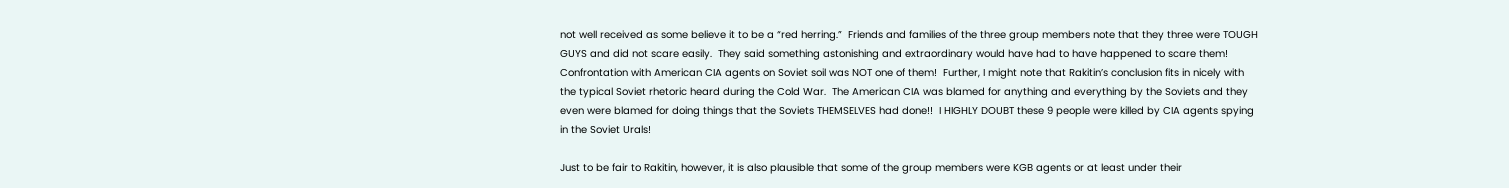not well received as some believe it to be a “red herring.”  Friends and families of the three group members note that they three were TOUGH GUYS and did not scare easily.  They said something astonishing and extraordinary would have had to have happened to scare them!  Confrontation with American CIA agents on Soviet soil was NOT one of them!  Further, I might note that Rakitin’s conclusion fits in nicely with the typical Soviet rhetoric heard during the Cold War.  The American CIA was blamed for anything and everything by the Soviets and they even were blamed for doing things that the Soviets THEMSELVES had done!!  I HIGHLY DOUBT these 9 people were killed by CIA agents spying in the Soviet Urals!

Just to be fair to Rakitin, however, it is also plausible that some of the group members were KGB agents or at least under their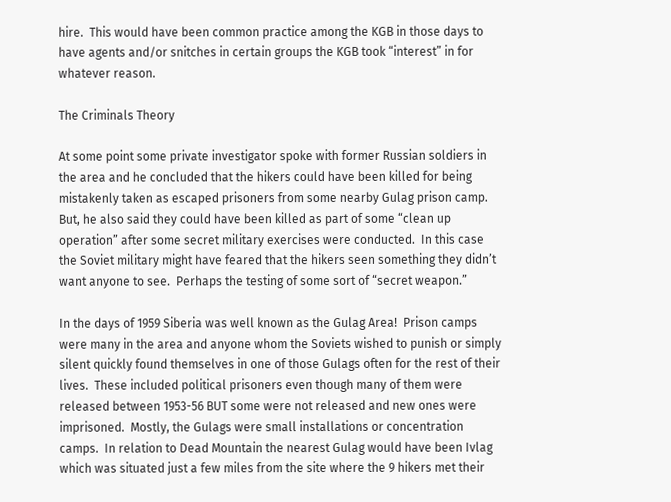hire.  This would have been common practice among the KGB in those days to have agents and/or snitches in certain groups the KGB took “interest” in for whatever reason.

The Criminals Theory

At some point some private investigator spoke with former Russian soldiers in the area and he concluded that the hikers could have been killed for being mistakenly taken as escaped prisoners from some nearby Gulag prison camp. But, he also said they could have been killed as part of some “clean up operation” after some secret military exercises were conducted.  In this case the Soviet military might have feared that the hikers seen something they didn’t want anyone to see.  Perhaps the testing of some sort of “secret weapon.”

In the days of 1959 Siberia was well known as the Gulag Area!  Prison camps were many in the area and anyone whom the Soviets wished to punish or simply silent quickly found themselves in one of those Gulags often for the rest of their lives.  These included political prisoners even though many of them were released between 1953-56 BUT some were not released and new ones were imprisoned.  Mostly, the Gulags were small installations or concentration camps.  In relation to Dead Mountain the nearest Gulag would have been Ivlag which was situated just a few miles from the site where the 9 hikers met their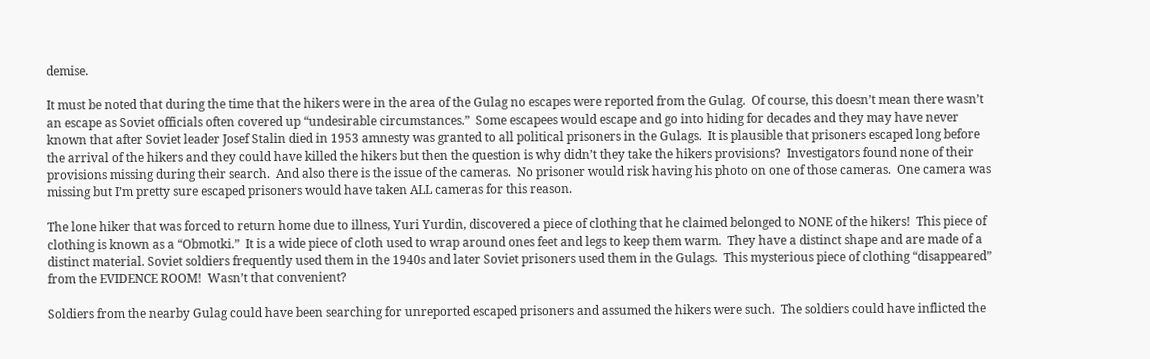demise.

It must be noted that during the time that the hikers were in the area of the Gulag no escapes were reported from the Gulag.  Of course, this doesn’t mean there wasn’t an escape as Soviet officials often covered up “undesirable circumstances.”  Some escapees would escape and go into hiding for decades and they may have never known that after Soviet leader Josef Stalin died in 1953 amnesty was granted to all political prisoners in the Gulags.  It is plausible that prisoners escaped long before the arrival of the hikers and they could have killed the hikers but then the question is why didn’t they take the hikers provisions?  Investigators found none of their provisions missing during their search.  And also there is the issue of the cameras.  No prisoner would risk having his photo on one of those cameras.  One camera was missing but I’m pretty sure escaped prisoners would have taken ALL cameras for this reason.

The lone hiker that was forced to return home due to illness, Yuri Yurdin, discovered a piece of clothing that he claimed belonged to NONE of the hikers!  This piece of clothing is known as a “Obmotki.”  It is a wide piece of cloth used to wrap around ones feet and legs to keep them warm.  They have a distinct shape and are made of a distinct material. Soviet soldiers frequently used them in the 1940s and later Soviet prisoners used them in the Gulags.  This mysterious piece of clothing “disappeared” from the EVIDENCE ROOM!  Wasn’t that convenient?

Soldiers from the nearby Gulag could have been searching for unreported escaped prisoners and assumed the hikers were such.  The soldiers could have inflicted the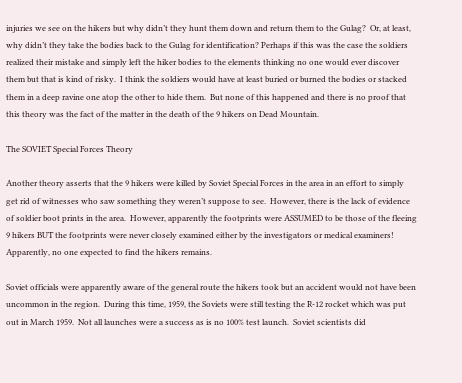injuries we see on the hikers but why didn’t they hunt them down and return them to the Gulag?  Or, at least, why didn’t they take the bodies back to the Gulag for identification? Perhaps if this was the case the soldiers realized their mistake and simply left the hiker bodies to the elements thinking no one would ever discover them but that is kind of risky.  I think the soldiers would have at least buried or burned the bodies or stacked them in a deep ravine one atop the other to hide them.  But none of this happened and there is no proof that this theory was the fact of the matter in the death of the 9 hikers on Dead Mountain.

The SOVIET Special Forces Theory

Another theory asserts that the 9 hikers were killed by Soviet Special Forces in the area in an effort to simply get rid of witnesses who saw something they weren’t suppose to see.  However, there is the lack of evidence of soldier boot prints in the area.  However, apparently the footprints were ASSUMED to be those of the fleeing 9 hikers BUT the footprints were never closely examined either by the investigators or medical examiners!  Apparently, no one expected to find the hikers remains.

Soviet officials were apparently aware of the general route the hikers took but an accident would not have been uncommon in the region.  During this time, 1959, the Soviets were still testing the R-12 rocket which was put out in March 1959.  Not all launches were a success as is no 100% test launch.  Soviet scientists did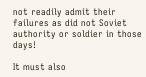not readily admit their failures as did not Soviet authority or soldier in those days!

It must also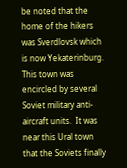be noted that the home of the hikers was Sverdlovsk which is now Yekaterinburg.  This town was encircled by several Soviet military anti-aircraft units.  It was near this Ural town that the Soviets finally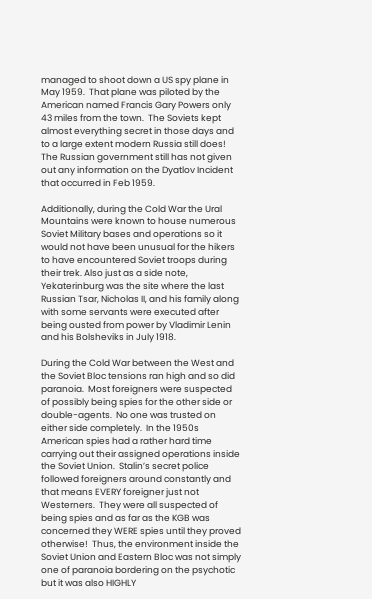managed to shoot down a US spy plane in May 1959.  That plane was piloted by the American named Francis Gary Powers only 43 miles from the town.  The Soviets kept almost everything secret in those days and to a large extent modern Russia still does!  The Russian government still has not given out any information on the Dyatlov Incident that occurred in Feb 1959.

Additionally, during the Cold War the Ural Mountains were known to house numerous Soviet Military bases and operations so it would not have been unusual for the hikers to have encountered Soviet troops during their trek. Also just as a side note, Yekaterinburg was the site where the last Russian Tsar, Nicholas II, and his family along with some servants were executed after being ousted from power by Vladimir Lenin and his Bolsheviks in July 1918.

During the Cold War between the West and the Soviet Bloc tensions ran high and so did paranoia.  Most foreigners were suspected of possibly being spies for the other side or double-agents.  No one was trusted on either side completely.  In the 1950s American spies had a rather hard time carrying out their assigned operations inside the Soviet Union.  Stalin’s secret police followed foreigners around constantly and that means EVERY foreigner just not Westerners.  They were all suspected of being spies and as far as the KGB was concerned they WERE spies until they proved otherwise!  Thus, the environment inside the Soviet Union and Eastern Bloc was not simply one of paranoia bordering on the psychotic but it was also HIGHLY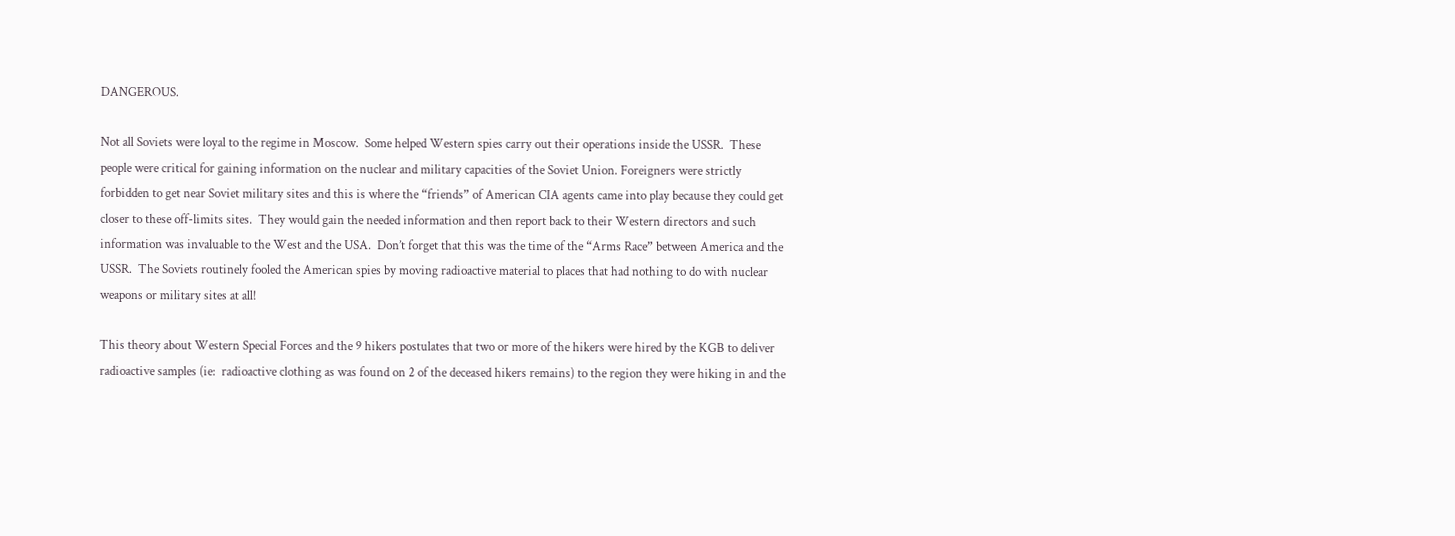DANGEROUS.

Not all Soviets were loyal to the regime in Moscow.  Some helped Western spies carry out their operations inside the USSR.  These people were critical for gaining information on the nuclear and military capacities of the Soviet Union. Foreigners were strictly forbidden to get near Soviet military sites and this is where the “friends” of American CIA agents came into play because they could get closer to these off-limits sites.  They would gain the needed information and then report back to their Western directors and such information was invaluable to the West and the USA.  Don’t forget that this was the time of the “Arms Race” between America and the USSR.  The Soviets routinely fooled the American spies by moving radioactive material to places that had nothing to do with nuclear weapons or military sites at all!

This theory about Western Special Forces and the 9 hikers postulates that two or more of the hikers were hired by the KGB to deliver radioactive samples (ie:  radioactive clothing as was found on 2 of the deceased hikers remains) to the region they were hiking in and the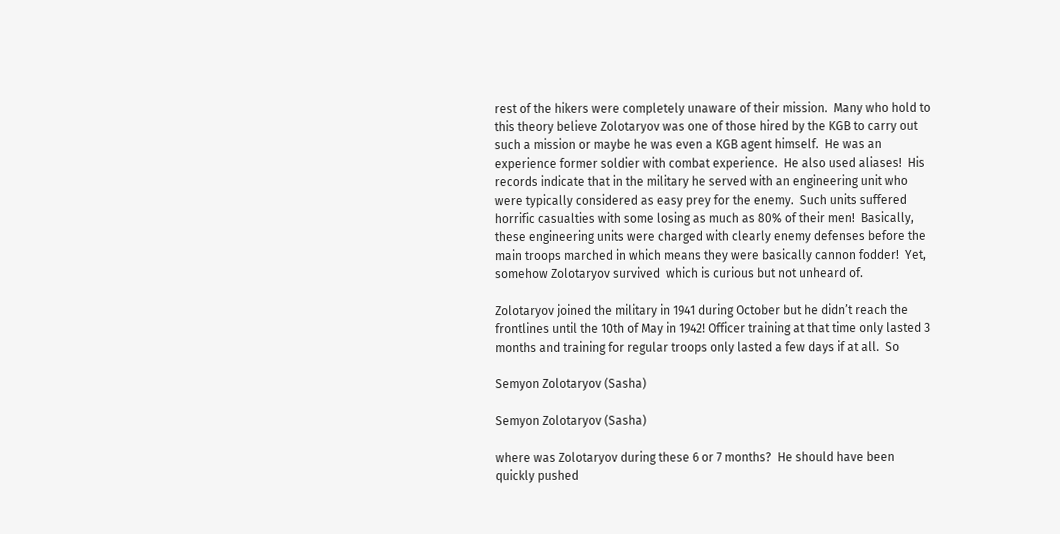rest of the hikers were completely unaware of their mission.  Many who hold to this theory believe Zolotaryov was one of those hired by the KGB to carry out such a mission or maybe he was even a KGB agent himself.  He was an experience former soldier with combat experience.  He also used aliases!  His records indicate that in the military he served with an engineering unit who were typically considered as easy prey for the enemy.  Such units suffered horrific casualties with some losing as much as 80% of their men!  Basically, these engineering units were charged with clearly enemy defenses before the main troops marched in which means they were basically cannon fodder!  Yet, somehow Zolotaryov survived  which is curious but not unheard of.

Zolotaryov joined the military in 1941 during October but he didn’t reach the frontlines until the 10th of May in 1942! Officer training at that time only lasted 3 months and training for regular troops only lasted a few days if at all.  So

Semyon Zolotaryov (Sasha)

Semyon Zolotaryov (Sasha)

where was Zolotaryov during these 6 or 7 months?  He should have been quickly pushed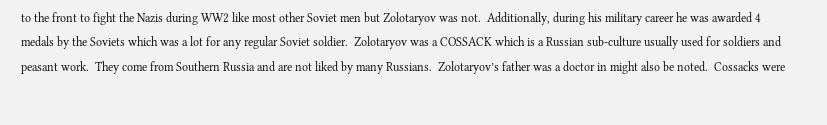to the front to fight the Nazis during WW2 like most other Soviet men but Zolotaryov was not.  Additionally, during his military career he was awarded 4 medals by the Soviets which was a lot for any regular Soviet soldier.  Zolotaryov was a COSSACK which is a Russian sub-culture usually used for soldiers and peasant work.  They come from Southern Russia and are not liked by many Russians.  Zolotaryov’s father was a doctor in might also be noted.  Cossacks were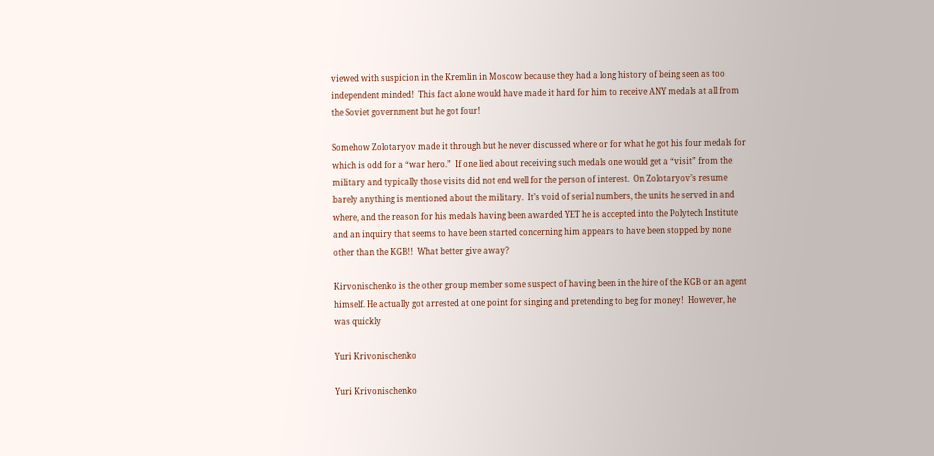viewed with suspicion in the Kremlin in Moscow because they had a long history of being seen as too independent minded!  This fact alone would have made it hard for him to receive ANY medals at all from the Soviet government but he got four!

Somehow Zolotaryov made it through but he never discussed where or for what he got his four medals for which is odd for a “war hero.”  If one lied about receiving such medals one would get a “visit” from the military and typically those visits did not end well for the person of interest.  On Zolotaryov’s resume barely anything is mentioned about the military.  It’s void of serial numbers, the units he served in and where, and the reason for his medals having been awarded YET he is accepted into the Polytech Institute and an inquiry that seems to have been started concerning him appears to have been stopped by none other than the KGB!!  What better give away?

Kirvonischenko is the other group member some suspect of having been in the hire of the KGB or an agent himself. He actually got arrested at one point for singing and pretending to beg for money!  However, he was quickly

Yuri Krivonischenko

Yuri Krivonischenko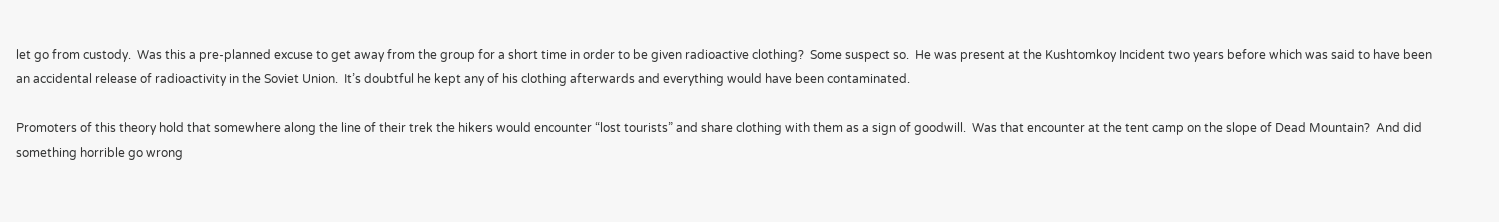let go from custody.  Was this a pre-planned excuse to get away from the group for a short time in order to be given radioactive clothing?  Some suspect so.  He was present at the Kushtomkoy Incident two years before which was said to have been an accidental release of radioactivity in the Soviet Union.  It’s doubtful he kept any of his clothing afterwards and everything would have been contaminated.

Promoters of this theory hold that somewhere along the line of their trek the hikers would encounter “lost tourists” and share clothing with them as a sign of goodwill.  Was that encounter at the tent camp on the slope of Dead Mountain?  And did something horrible go wrong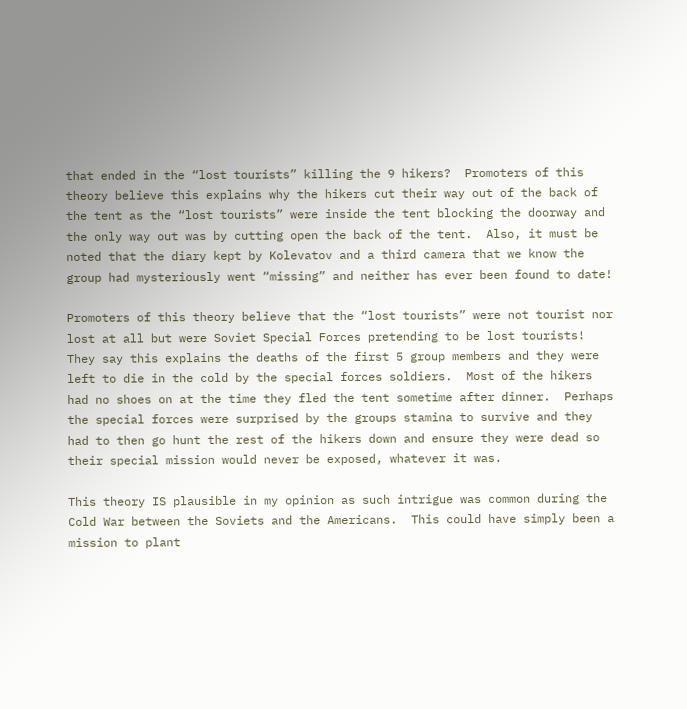that ended in the “lost tourists” killing the 9 hikers?  Promoters of this theory believe this explains why the hikers cut their way out of the back of the tent as the “lost tourists” were inside the tent blocking the doorway and the only way out was by cutting open the back of the tent.  Also, it must be noted that the diary kept by Kolevatov and a third camera that we know the group had mysteriously went “missing” and neither has ever been found to date!

Promoters of this theory believe that the “lost tourists” were not tourist nor lost at all but were Soviet Special Forces pretending to be lost tourists!  They say this explains the deaths of the first 5 group members and they were left to die in the cold by the special forces soldiers.  Most of the hikers had no shoes on at the time they fled the tent sometime after dinner.  Perhaps the special forces were surprised by the groups stamina to survive and they had to then go hunt the rest of the hikers down and ensure they were dead so their special mission would never be exposed, whatever it was.

This theory IS plausible in my opinion as such intrigue was common during the Cold War between the Soviets and the Americans.  This could have simply been a mission to plant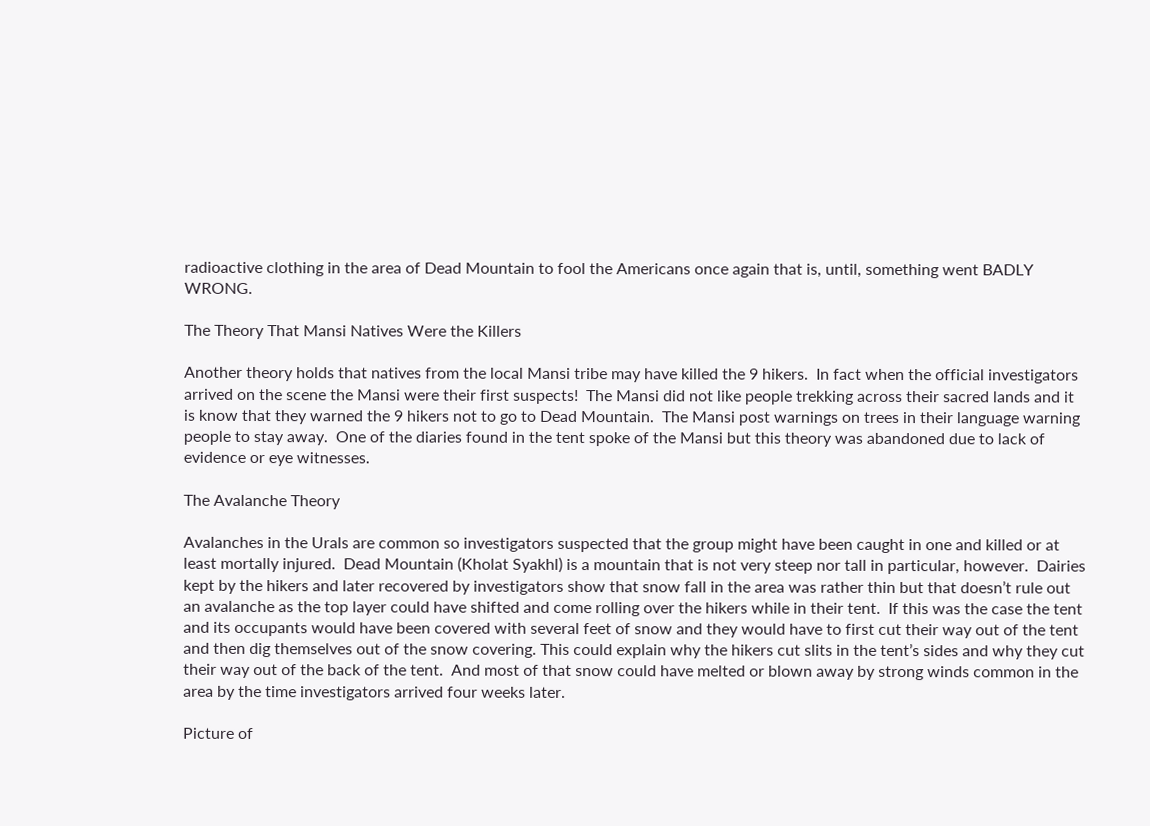radioactive clothing in the area of Dead Mountain to fool the Americans once again that is, until, something went BADLY WRONG.

The Theory That Mansi Natives Were the Killers

Another theory holds that natives from the local Mansi tribe may have killed the 9 hikers.  In fact when the official investigators arrived on the scene the Mansi were their first suspects!  The Mansi did not like people trekking across their sacred lands and it is know that they warned the 9 hikers not to go to Dead Mountain.  The Mansi post warnings on trees in their language warning people to stay away.  One of the diaries found in the tent spoke of the Mansi but this theory was abandoned due to lack of evidence or eye witnesses.

The Avalanche Theory

Avalanches in the Urals are common so investigators suspected that the group might have been caught in one and killed or at least mortally injured.  Dead Mountain (Kholat Syakhl) is a mountain that is not very steep nor tall in particular, however.  Dairies kept by the hikers and later recovered by investigators show that snow fall in the area was rather thin but that doesn’t rule out an avalanche as the top layer could have shifted and come rolling over the hikers while in their tent.  If this was the case the tent and its occupants would have been covered with several feet of snow and they would have to first cut their way out of the tent and then dig themselves out of the snow covering. This could explain why the hikers cut slits in the tent’s sides and why they cut their way out of the back of the tent.  And most of that snow could have melted or blown away by strong winds common in the area by the time investigators arrived four weeks later.

Picture of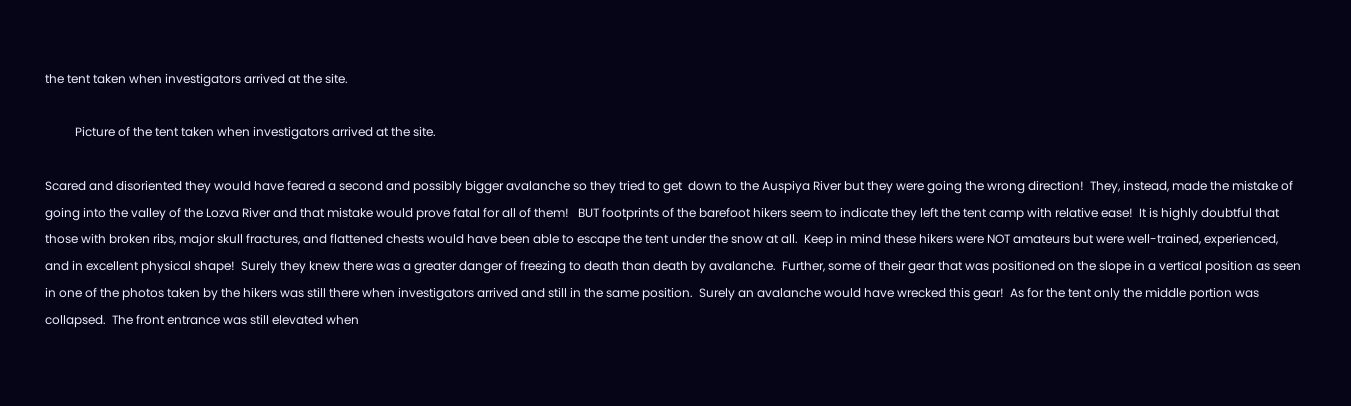the tent taken when investigators arrived at the site.

          Picture of the tent taken when investigators arrived at the site.

Scared and disoriented they would have feared a second and possibly bigger avalanche so they tried to get  down to the Auspiya River but they were going the wrong direction!  They, instead, made the mistake of going into the valley of the Lozva River and that mistake would prove fatal for all of them!   BUT footprints of the barefoot hikers seem to indicate they left the tent camp with relative ease!  It is highly doubtful that those with broken ribs, major skull fractures, and flattened chests would have been able to escape the tent under the snow at all.  Keep in mind these hikers were NOT amateurs but were well-trained, experienced, and in excellent physical shape!  Surely they knew there was a greater danger of freezing to death than death by avalanche.  Further, some of their gear that was positioned on the slope in a vertical position as seen in one of the photos taken by the hikers was still there when investigators arrived and still in the same position.  Surely an avalanche would have wrecked this gear!  As for the tent only the middle portion was collapsed.  The front entrance was still elevated when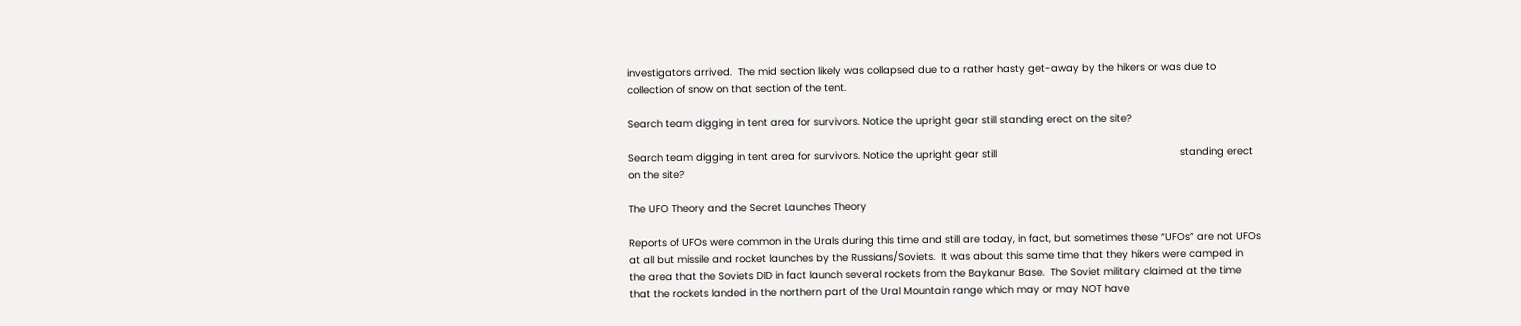investigators arrived.  The mid section likely was collapsed due to a rather hasty get-away by the hikers or was due to collection of snow on that section of the tent.

Search team digging in tent area for survivors. Notice the upright gear still standing erect on the site?

Search team digging in tent area for survivors. Notice the upright gear still                                                             standing erect on the site?

The UFO Theory and the Secret Launches Theory

Reports of UFOs were common in the Urals during this time and still are today, in fact, but sometimes these “UFOs” are not UFOs at all but missile and rocket launches by the Russians/Soviets.  It was about this same time that they hikers were camped in the area that the Soviets DID in fact launch several rockets from the Baykanur Base.  The Soviet military claimed at the time that the rockets landed in the northern part of the Ural Mountain range which may or may NOT have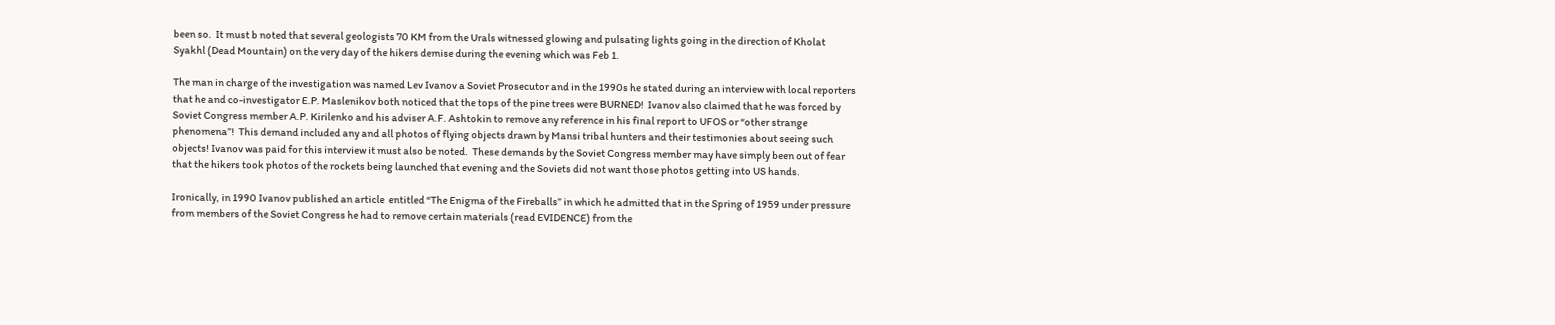been so.  It must b noted that several geologists 70 KM from the Urals witnessed glowing and pulsating lights going in the direction of Kholat Syakhl (Dead Mountain) on the very day of the hikers demise during the evening which was Feb 1.

The man in charge of the investigation was named Lev Ivanov a Soviet Prosecutor and in the 1990s he stated during an interview with local reporters that he and co-investigator E.P. Maslenikov both noticed that the tops of the pine trees were BURNED!  Ivanov also claimed that he was forced by Soviet Congress member A.P. Kirilenko and his adviser A.F. Ashtokin to remove any reference in his final report to UFOS or “other strange phenomena”!  This demand included any and all photos of flying objects drawn by Mansi tribal hunters and their testimonies about seeing such objects! Ivanov was paid for this interview it must also be noted.  These demands by the Soviet Congress member may have simply been out of fear that the hikers took photos of the rockets being launched that evening and the Soviets did not want those photos getting into US hands.

Ironically, in 1990 Ivanov published an article  entitled “The Enigma of the Fireballs” in which he admitted that in the Spring of 1959 under pressure from members of the Soviet Congress he had to remove certain materials (read EVIDENCE) from the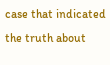case that indicated the truth about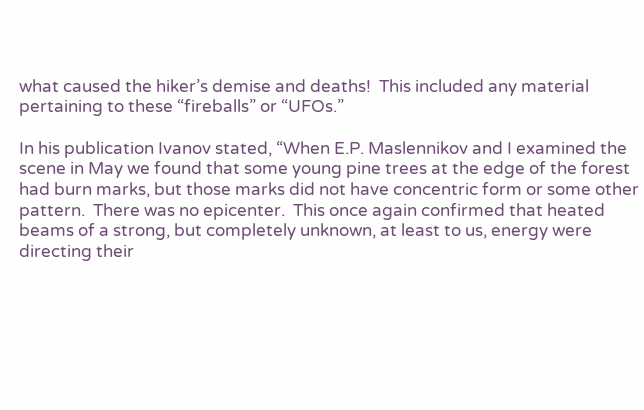what caused the hiker’s demise and deaths!  This included any material pertaining to these “fireballs” or “UFOs.”

In his publication Ivanov stated, “When E.P. Maslennikov and I examined the scene in May we found that some young pine trees at the edge of the forest had burn marks, but those marks did not have concentric form or some other pattern.  There was no epicenter.  This once again confirmed that heated beams of a strong, but completely unknown, at least to us, energy were directing their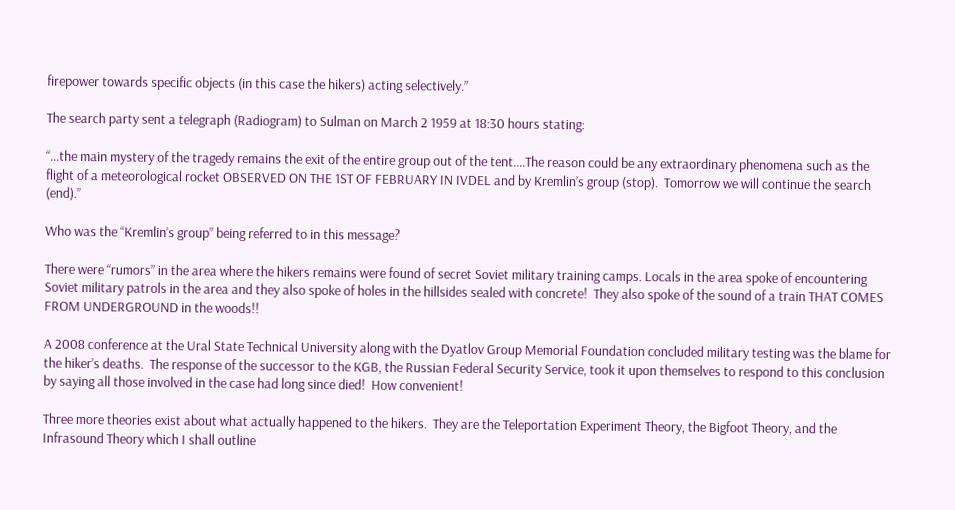firepower towards specific objects (in this case the hikers) acting selectively.”

The search party sent a telegraph (Radiogram) to Sulman on March 2 1959 at 18:30 hours stating:

“…the main mystery of the tragedy remains the exit of the entire group out of the tent….The reason could be any extraordinary phenomena such as the flight of a meteorological rocket OBSERVED ON THE 1ST OF FEBRUARY IN IVDEL and by Kremlin’s group (stop).  Tomorrow we will continue the search (end).”

Who was the “Kremlin’s group” being referred to in this message?

There were “rumors” in the area where the hikers remains were found of secret Soviet military training camps. Locals in the area spoke of encountering Soviet military patrols in the area and they also spoke of holes in the hillsides sealed with concrete!  They also spoke of the sound of a train THAT COMES FROM UNDERGROUND in the woods!!

A 2008 conference at the Ural State Technical University along with the Dyatlov Group Memorial Foundation concluded military testing was the blame for the hiker’s deaths.  The response of the successor to the KGB, the Russian Federal Security Service, took it upon themselves to respond to this conclusion by saying all those involved in the case had long since died!  How convenient!

Three more theories exist about what actually happened to the hikers.  They are the Teleportation Experiment Theory, the Bigfoot Theory, and the Infrasound Theory which I shall outline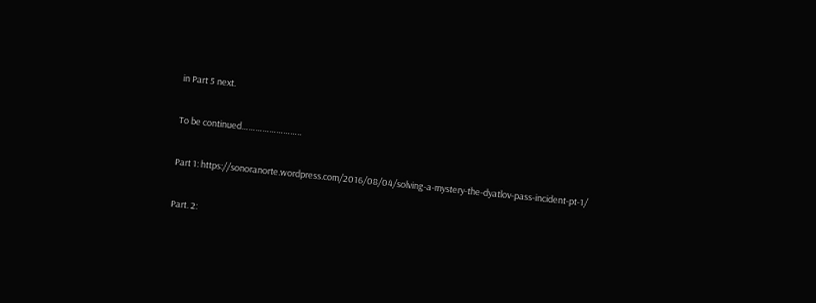in Part 5 next.

To be continued……………………..

Part 1: https://sonoranorte.wordpress.com/2016/08/04/solving-a-mystery-the-dyatlov-pass-incident-pt-1/

Part. 2: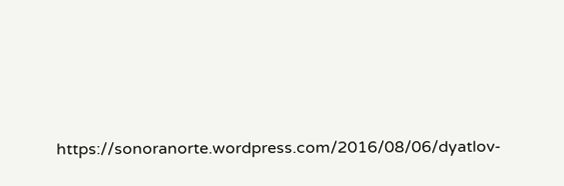https://sonoranorte.wordpress.com/2016/08/06/dyatlov-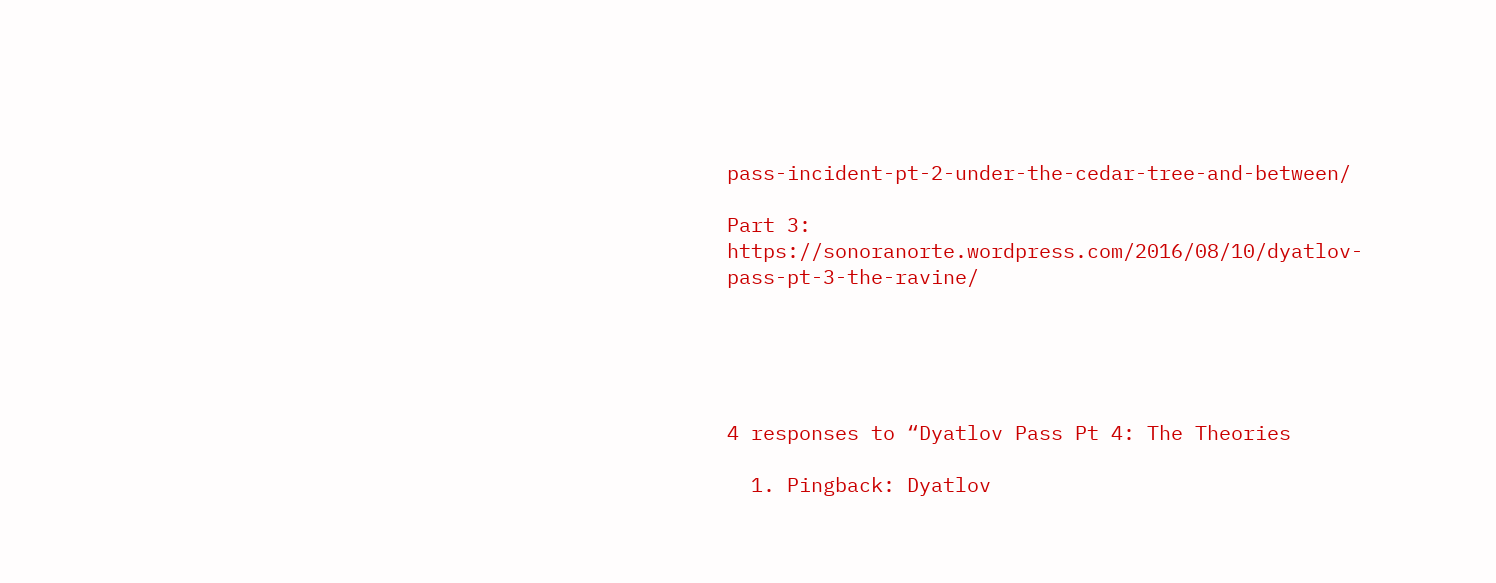pass-incident-pt-2-under-the-cedar-tree-and-between/

Part 3: https://sonoranorte.wordpress.com/2016/08/10/dyatlov-pass-pt-3-the-ravine/





4 responses to “Dyatlov Pass Pt 4: The Theories

  1. Pingback: Dyatlov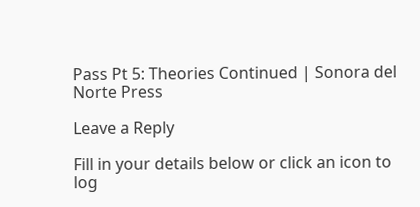Pass Pt 5: Theories Continued | Sonora del Norte Press

Leave a Reply

Fill in your details below or click an icon to log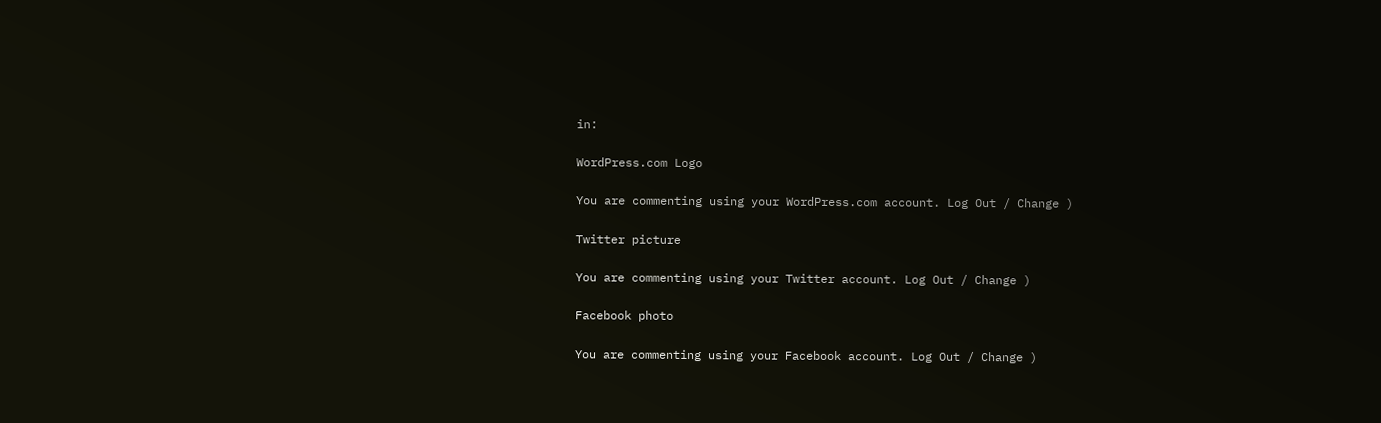in:

WordPress.com Logo

You are commenting using your WordPress.com account. Log Out / Change )

Twitter picture

You are commenting using your Twitter account. Log Out / Change )

Facebook photo

You are commenting using your Facebook account. Log Out / Change )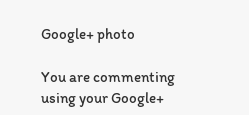Google+ photo

You are commenting using your Google+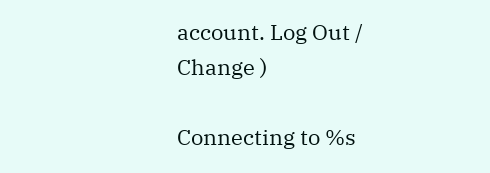account. Log Out / Change )

Connecting to %s